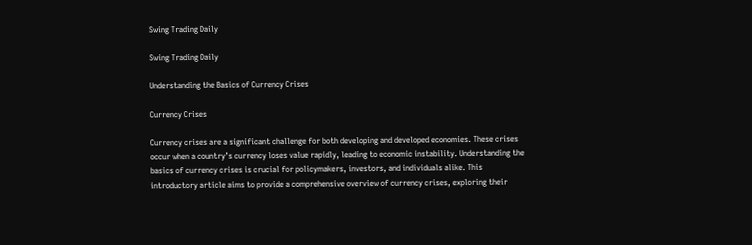Swing Trading Daily

Swing Trading Daily

Understanding the Basics of Currency Crises

Currency Crises

Currency crises are a significant challenge for both developing and developed economies. These crises occur when a country’s currency loses value rapidly, leading to economic instability. Understanding the basics of currency crises is crucial for policymakers, investors, and individuals alike. This introductory article aims to provide a comprehensive overview of currency crises, exploring their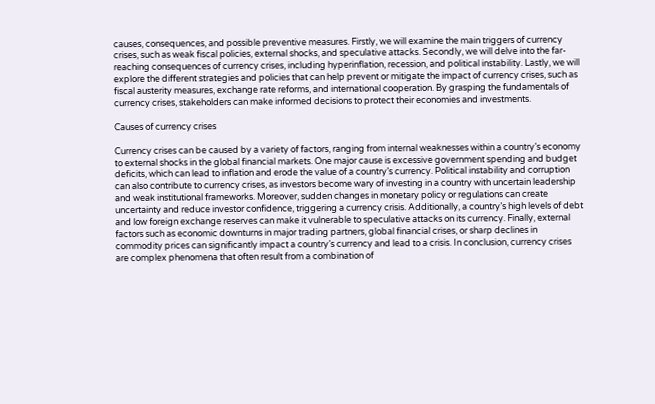causes, consequences, and possible preventive measures. Firstly, we will examine the main triggers of currency crises, such as weak fiscal policies, external shocks, and speculative attacks. Secondly, we will delve into the far-reaching consequences of currency crises, including hyperinflation, recession, and political instability. Lastly, we will explore the different strategies and policies that can help prevent or mitigate the impact of currency crises, such as fiscal austerity measures, exchange rate reforms, and international cooperation. By grasping the fundamentals of currency crises, stakeholders can make informed decisions to protect their economies and investments.

Causes of currency crises

Currency crises can be caused by a variety of factors, ranging from internal weaknesses within a country’s economy to external shocks in the global financial markets. One major cause is excessive government spending and budget deficits, which can lead to inflation and erode the value of a country’s currency. Political instability and corruption can also contribute to currency crises, as investors become wary of investing in a country with uncertain leadership and weak institutional frameworks. Moreover, sudden changes in monetary policy or regulations can create uncertainty and reduce investor confidence, triggering a currency crisis. Additionally, a country’s high levels of debt and low foreign exchange reserves can make it vulnerable to speculative attacks on its currency. Finally, external factors such as economic downturns in major trading partners, global financial crises, or sharp declines in commodity prices can significantly impact a country’s currency and lead to a crisis. In conclusion, currency crises are complex phenomena that often result from a combination of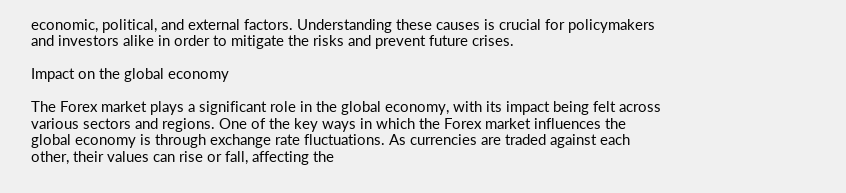economic, political, and external factors. Understanding these causes is crucial for policymakers and investors alike in order to mitigate the risks and prevent future crises.

Impact on the global economy

The Forex market plays a significant role in the global economy, with its impact being felt across various sectors and regions. One of the key ways in which the Forex market influences the global economy is through exchange rate fluctuations. As currencies are traded against each other, their values can rise or fall, affecting the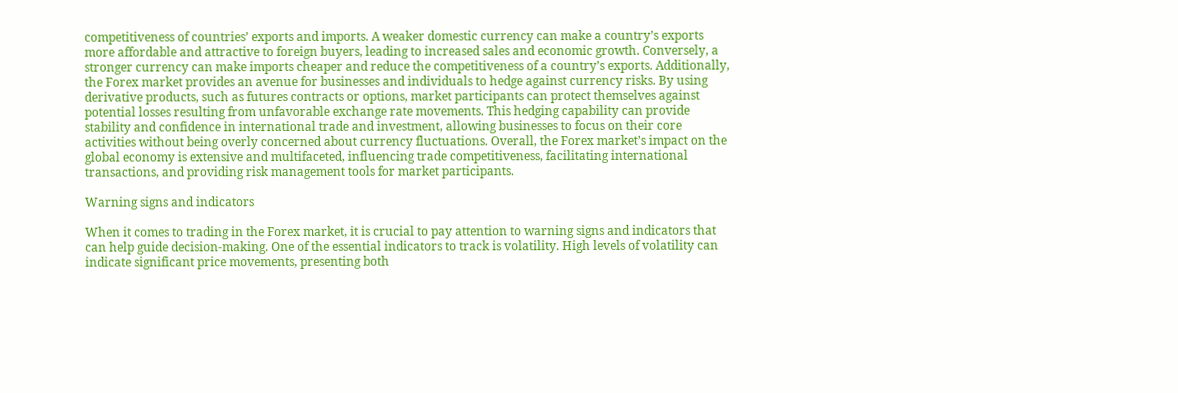competitiveness of countries’ exports and imports. A weaker domestic currency can make a country’s exports more affordable and attractive to foreign buyers, leading to increased sales and economic growth. Conversely, a stronger currency can make imports cheaper and reduce the competitiveness of a country’s exports. Additionally, the Forex market provides an avenue for businesses and individuals to hedge against currency risks. By using derivative products, such as futures contracts or options, market participants can protect themselves against potential losses resulting from unfavorable exchange rate movements. This hedging capability can provide stability and confidence in international trade and investment, allowing businesses to focus on their core activities without being overly concerned about currency fluctuations. Overall, the Forex market’s impact on the global economy is extensive and multifaceted, influencing trade competitiveness, facilitating international transactions, and providing risk management tools for market participants.

Warning signs and indicators

When it comes to trading in the Forex market, it is crucial to pay attention to warning signs and indicators that can help guide decision-making. One of the essential indicators to track is volatility. High levels of volatility can indicate significant price movements, presenting both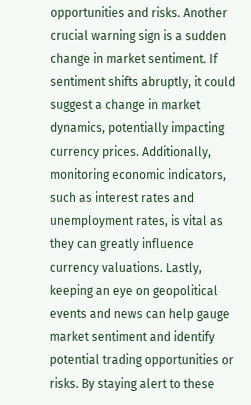opportunities and risks. Another crucial warning sign is a sudden change in market sentiment. If sentiment shifts abruptly, it could suggest a change in market dynamics, potentially impacting currency prices. Additionally, monitoring economic indicators, such as interest rates and unemployment rates, is vital as they can greatly influence currency valuations. Lastly, keeping an eye on geopolitical events and news can help gauge market sentiment and identify potential trading opportunities or risks. By staying alert to these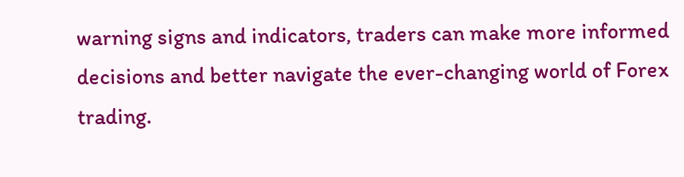warning signs and indicators, traders can make more informed decisions and better navigate the ever-changing world of Forex trading.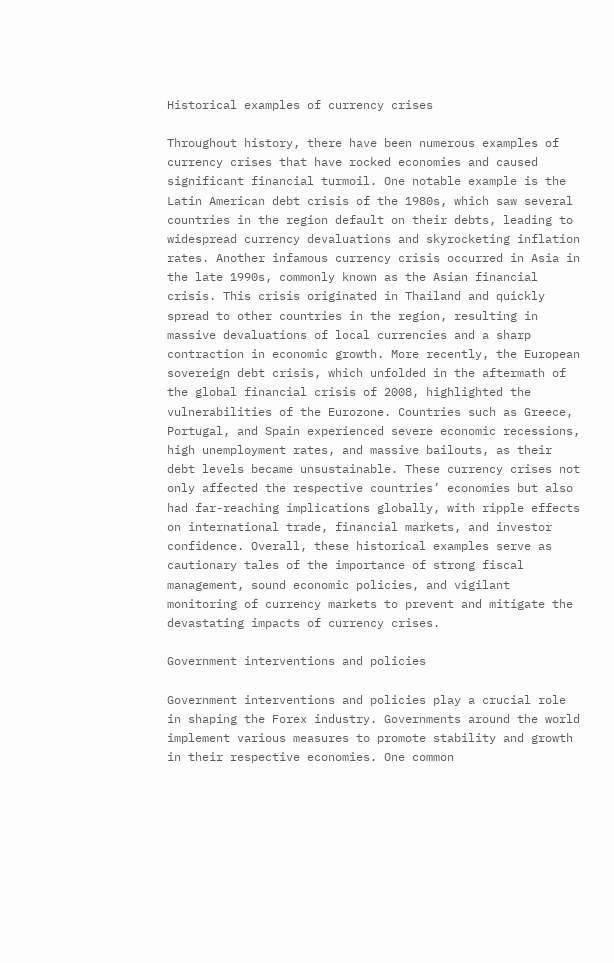Historical examples of currency crises

Throughout history, there have been numerous examples of currency crises that have rocked economies and caused significant financial turmoil. One notable example is the Latin American debt crisis of the 1980s, which saw several countries in the region default on their debts, leading to widespread currency devaluations and skyrocketing inflation rates. Another infamous currency crisis occurred in Asia in the late 1990s, commonly known as the Asian financial crisis. This crisis originated in Thailand and quickly spread to other countries in the region, resulting in massive devaluations of local currencies and a sharp contraction in economic growth. More recently, the European sovereign debt crisis, which unfolded in the aftermath of the global financial crisis of 2008, highlighted the vulnerabilities of the Eurozone. Countries such as Greece, Portugal, and Spain experienced severe economic recessions, high unemployment rates, and massive bailouts, as their debt levels became unsustainable. These currency crises not only affected the respective countries’ economies but also had far-reaching implications globally, with ripple effects on international trade, financial markets, and investor confidence. Overall, these historical examples serve as cautionary tales of the importance of strong fiscal management, sound economic policies, and vigilant monitoring of currency markets to prevent and mitigate the devastating impacts of currency crises.

Government interventions and policies

Government interventions and policies play a crucial role in shaping the Forex industry. Governments around the world implement various measures to promote stability and growth in their respective economies. One common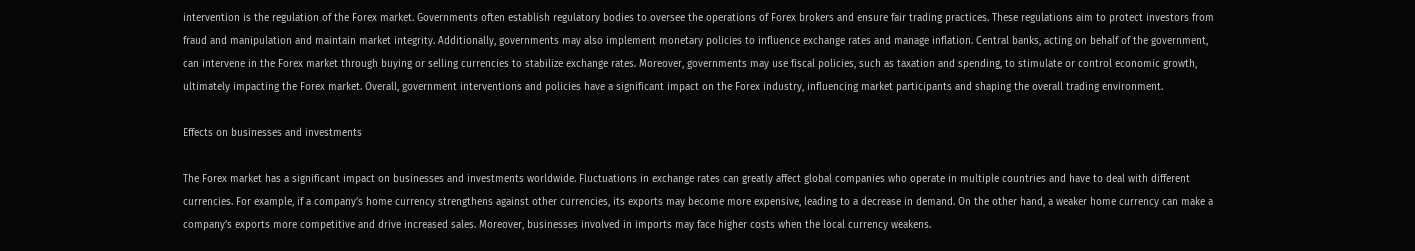intervention is the regulation of the Forex market. Governments often establish regulatory bodies to oversee the operations of Forex brokers and ensure fair trading practices. These regulations aim to protect investors from fraud and manipulation and maintain market integrity. Additionally, governments may also implement monetary policies to influence exchange rates and manage inflation. Central banks, acting on behalf of the government, can intervene in the Forex market through buying or selling currencies to stabilize exchange rates. Moreover, governments may use fiscal policies, such as taxation and spending, to stimulate or control economic growth, ultimately impacting the Forex market. Overall, government interventions and policies have a significant impact on the Forex industry, influencing market participants and shaping the overall trading environment.

Effects on businesses and investments

The Forex market has a significant impact on businesses and investments worldwide. Fluctuations in exchange rates can greatly affect global companies who operate in multiple countries and have to deal with different currencies. For example, if a company’s home currency strengthens against other currencies, its exports may become more expensive, leading to a decrease in demand. On the other hand, a weaker home currency can make a company’s exports more competitive and drive increased sales. Moreover, businesses involved in imports may face higher costs when the local currency weakens.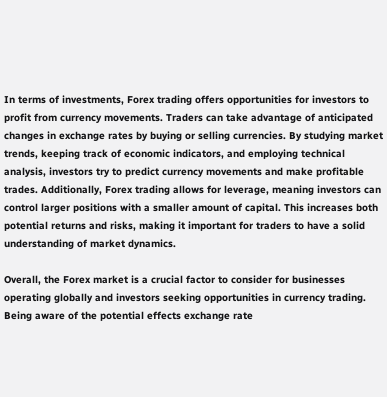In terms of investments, Forex trading offers opportunities for investors to profit from currency movements. Traders can take advantage of anticipated changes in exchange rates by buying or selling currencies. By studying market trends, keeping track of economic indicators, and employing technical analysis, investors try to predict currency movements and make profitable trades. Additionally, Forex trading allows for leverage, meaning investors can control larger positions with a smaller amount of capital. This increases both potential returns and risks, making it important for traders to have a solid understanding of market dynamics.

Overall, the Forex market is a crucial factor to consider for businesses operating globally and investors seeking opportunities in currency trading. Being aware of the potential effects exchange rate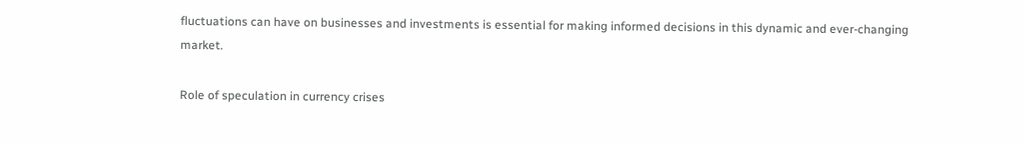fluctuations can have on businesses and investments is essential for making informed decisions in this dynamic and ever-changing market.

Role of speculation in currency crises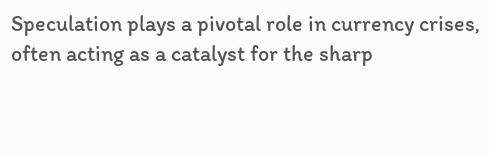Speculation plays a pivotal role in currency crises, often acting as a catalyst for the sharp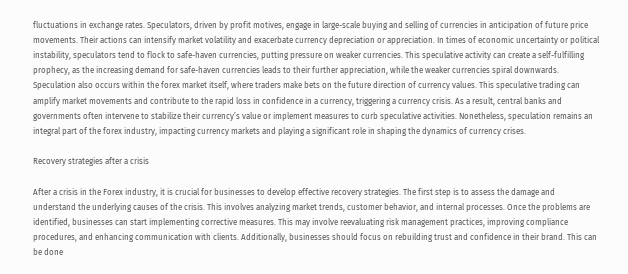fluctuations in exchange rates. Speculators, driven by profit motives, engage in large-scale buying and selling of currencies in anticipation of future price movements. Their actions can intensify market volatility and exacerbate currency depreciation or appreciation. In times of economic uncertainty or political instability, speculators tend to flock to safe-haven currencies, putting pressure on weaker currencies. This speculative activity can create a self-fulfilling prophecy, as the increasing demand for safe-haven currencies leads to their further appreciation, while the weaker currencies spiral downwards. Speculation also occurs within the forex market itself, where traders make bets on the future direction of currency values. This speculative trading can amplify market movements and contribute to the rapid loss in confidence in a currency, triggering a currency crisis. As a result, central banks and governments often intervene to stabilize their currency’s value or implement measures to curb speculative activities. Nonetheless, speculation remains an integral part of the forex industry, impacting currency markets and playing a significant role in shaping the dynamics of currency crises.

Recovery strategies after a crisis

After a crisis in the Forex industry, it is crucial for businesses to develop effective recovery strategies. The first step is to assess the damage and understand the underlying causes of the crisis. This involves analyzing market trends, customer behavior, and internal processes. Once the problems are identified, businesses can start implementing corrective measures. This may involve reevaluating risk management practices, improving compliance procedures, and enhancing communication with clients. Additionally, businesses should focus on rebuilding trust and confidence in their brand. This can be done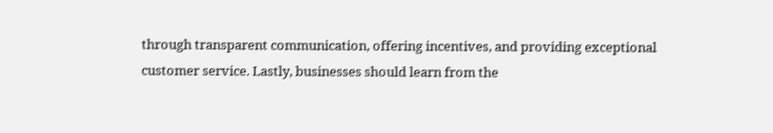through transparent communication, offering incentives, and providing exceptional customer service. Lastly, businesses should learn from the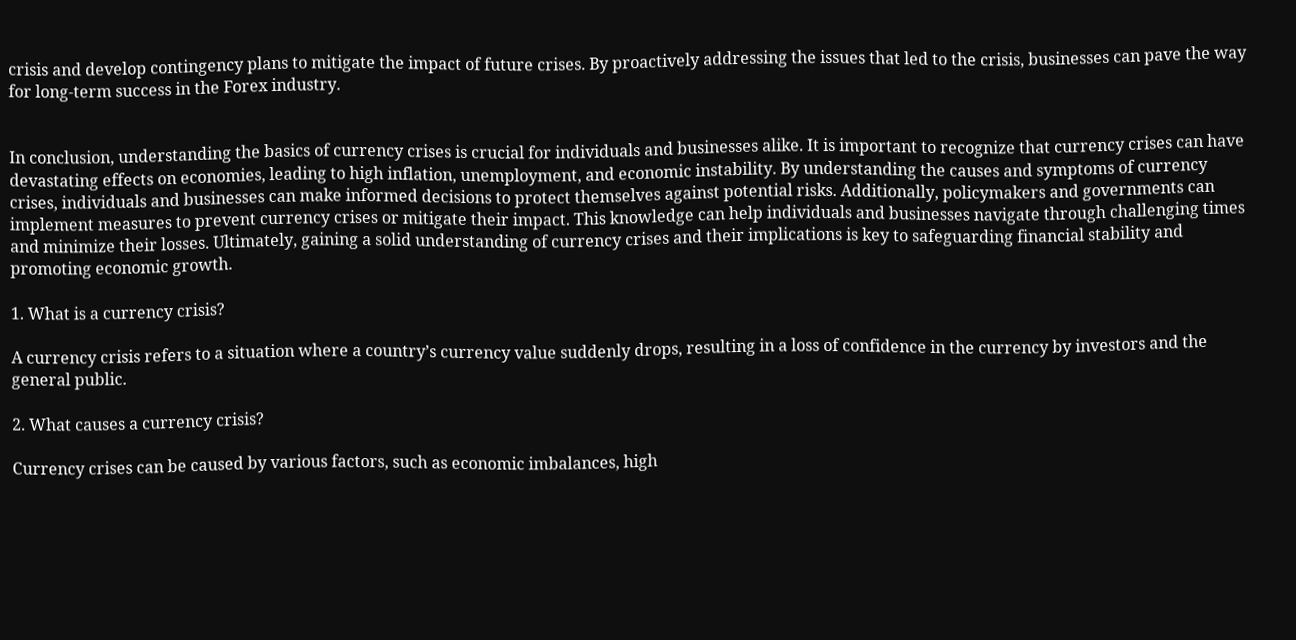crisis and develop contingency plans to mitigate the impact of future crises. By proactively addressing the issues that led to the crisis, businesses can pave the way for long-term success in the Forex industry.


In conclusion, understanding the basics of currency crises is crucial for individuals and businesses alike. It is important to recognize that currency crises can have devastating effects on economies, leading to high inflation, unemployment, and economic instability. By understanding the causes and symptoms of currency crises, individuals and businesses can make informed decisions to protect themselves against potential risks. Additionally, policymakers and governments can implement measures to prevent currency crises or mitigate their impact. This knowledge can help individuals and businesses navigate through challenging times and minimize their losses. Ultimately, gaining a solid understanding of currency crises and their implications is key to safeguarding financial stability and promoting economic growth.

1. What is a currency crisis?

A currency crisis refers to a situation where a country’s currency value suddenly drops, resulting in a loss of confidence in the currency by investors and the general public.

2. What causes a currency crisis?

Currency crises can be caused by various factors, such as economic imbalances, high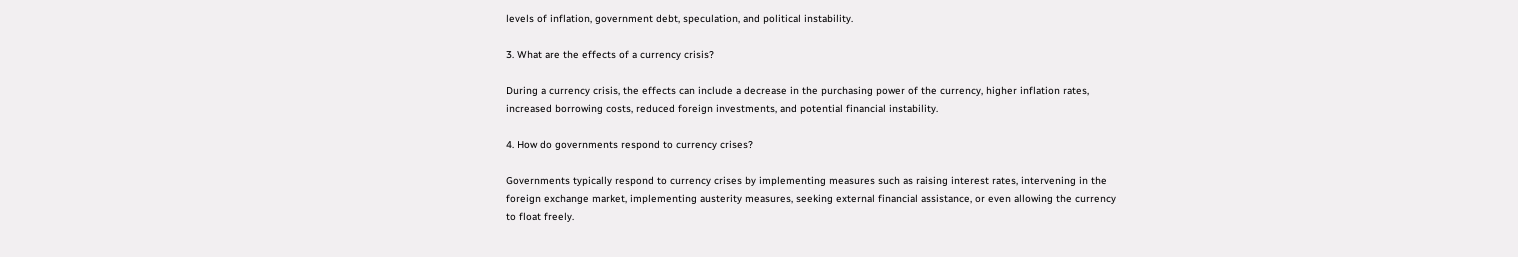levels of inflation, government debt, speculation, and political instability.

3. What are the effects of a currency crisis?

During a currency crisis, the effects can include a decrease in the purchasing power of the currency, higher inflation rates, increased borrowing costs, reduced foreign investments, and potential financial instability.

4. How do governments respond to currency crises?

Governments typically respond to currency crises by implementing measures such as raising interest rates, intervening in the foreign exchange market, implementing austerity measures, seeking external financial assistance, or even allowing the currency to float freely.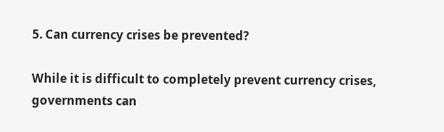5. Can currency crises be prevented?

While it is difficult to completely prevent currency crises, governments can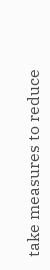take measures to reduce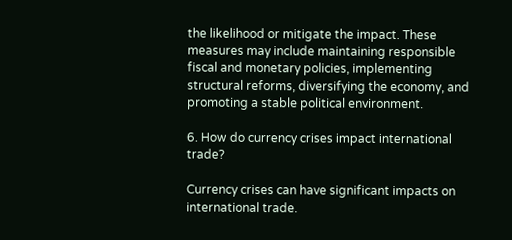the likelihood or mitigate the impact. These measures may include maintaining responsible fiscal and monetary policies, implementing structural reforms, diversifying the economy, and promoting a stable political environment.

6. How do currency crises impact international trade?

Currency crises can have significant impacts on international trade.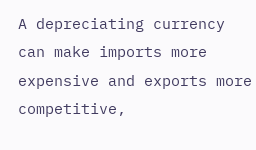A depreciating currency can make imports more expensive and exports more competitive,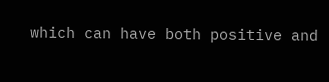which can have both positive and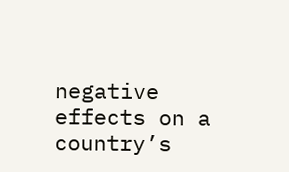negative effects on a country’s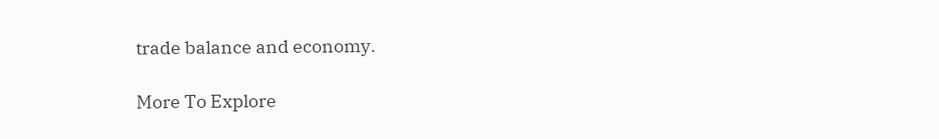trade balance and economy.

More To Explore